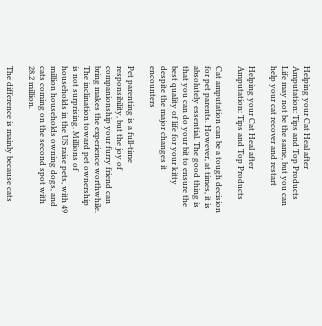Helping your Cat Heal after Amputation: Tips and Top Products Life may not be the same, but you can help your cat recover and restart

Helping your Cat Heal after Amputation: Tips and Top Products

Cat amputation can be a tough decision for pet parents. However, at times, it is absolutely essential. The good thing is that you can do your bit to ensure the best quality of life for your kitty despite the major changes it encounters

Pet parenting is a full-time responsibility, but the joy of companionship your furry friend can bring makes the experience worthwhile. The inclination toward pet ownership is not surprising. Millions of households in the US raise pets, with 49 million households owning dogs, and cats coming on the second spot with 28.2 million.

The difference is mainly because cats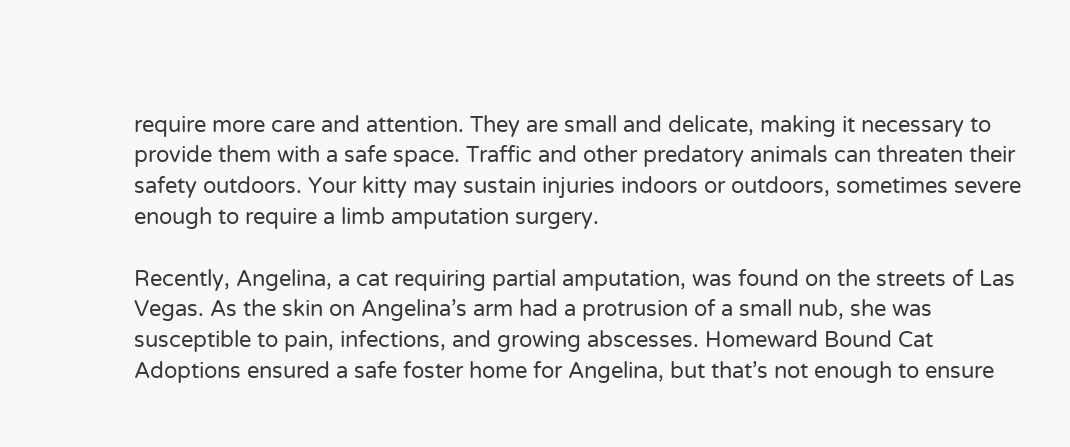require more care and attention. They are small and delicate, making it necessary to provide them with a safe space. Traffic and other predatory animals can threaten their safety outdoors. Your kitty may sustain injuries indoors or outdoors, sometimes severe enough to require a limb amputation surgery.

Recently, Angelina, a cat requiring partial amputation, was found on the streets of Las Vegas. As the skin on Angelina’s arm had a protrusion of a small nub, she was susceptible to pain, infections, and growing abscesses. Homeward Bound Cat Adoptions ensured a safe foster home for Angelina, but that’s not enough to ensure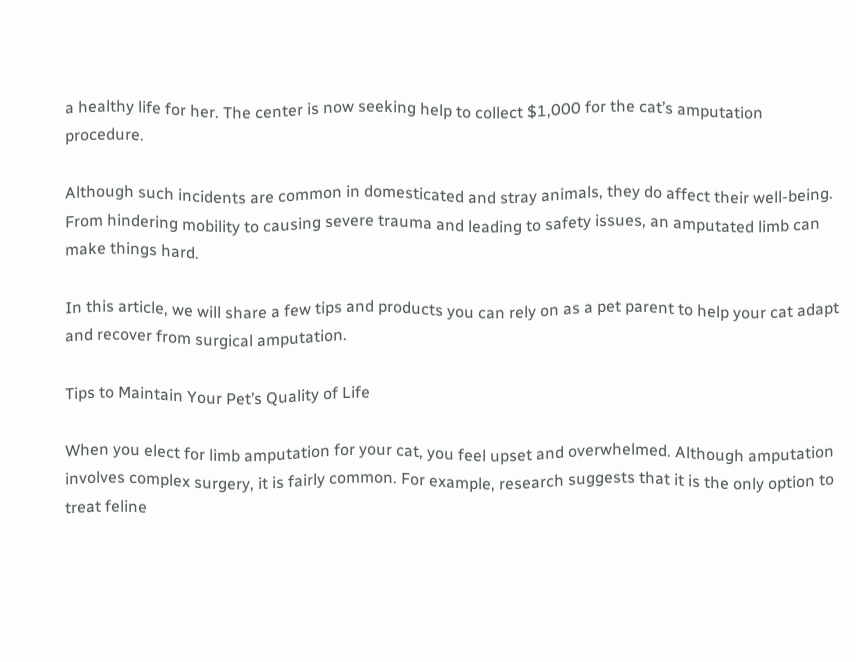a healthy life for her. The center is now seeking help to collect $1,000 for the cat’s amputation procedure.

Although such incidents are common in domesticated and stray animals, they do affect their well-being. From hindering mobility to causing severe trauma and leading to safety issues, an amputated limb can make things hard.

In this article, we will share a few tips and products you can rely on as a pet parent to help your cat adapt and recover from surgical amputation.

Tips to Maintain Your Pet’s Quality of Life

When you elect for limb amputation for your cat, you feel upset and overwhelmed. Although amputation involves complex surgery, it is fairly common. For example, research suggests that it is the only option to treat feline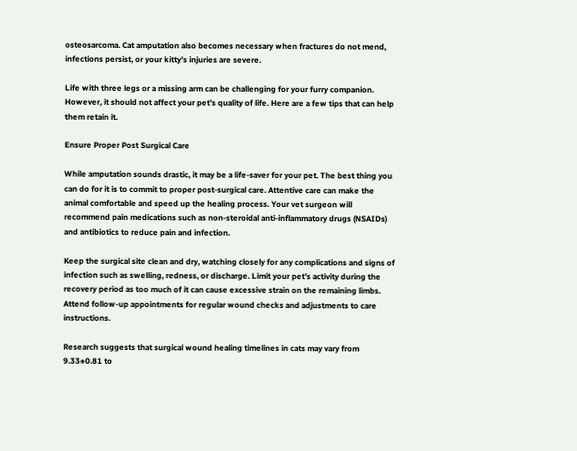osteosarcoma. Cat amputation also becomes necessary when fractures do not mend, infections persist, or your kitty’s injuries are severe.

Life with three legs or a missing arm can be challenging for your furry companion. However, it should not affect your pet’s quality of life. Here are a few tips that can help them retain it.

Ensure Proper Post Surgical Care

While amputation sounds drastic, it may be a life-saver for your pet. The best thing you can do for it is to commit to proper post-surgical care. Attentive care can make the animal comfortable and speed up the healing process. Your vet surgeon will recommend pain medications such as non-steroidal anti-inflammatory drugs (NSAIDs) and antibiotics to reduce pain and infection.

Keep the surgical site clean and dry, watching closely for any complications and signs of infection such as swelling, redness, or discharge. Limit your pet’s activity during the recovery period as too much of it can cause excessive strain on the remaining limbs. Attend follow-up appointments for regular wound checks and adjustments to care instructions.

Research suggests that surgical wound healing timelines in cats may vary from 9.33±0.81 to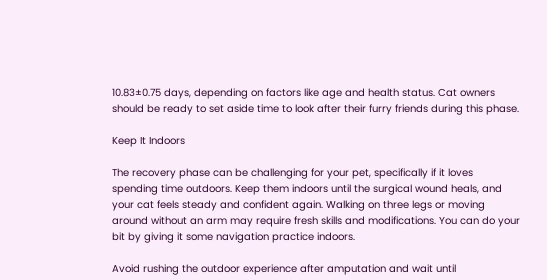10.83±0.75 days, depending on factors like age and health status. Cat owners should be ready to set aside time to look after their furry friends during this phase.

Keep It Indoors

The recovery phase can be challenging for your pet, specifically if it loves spending time outdoors. Keep them indoors until the surgical wound heals, and your cat feels steady and confident again. Walking on three legs or moving around without an arm may require fresh skills and modifications. You can do your bit by giving it some navigation practice indoors.

Avoid rushing the outdoor experience after amputation and wait until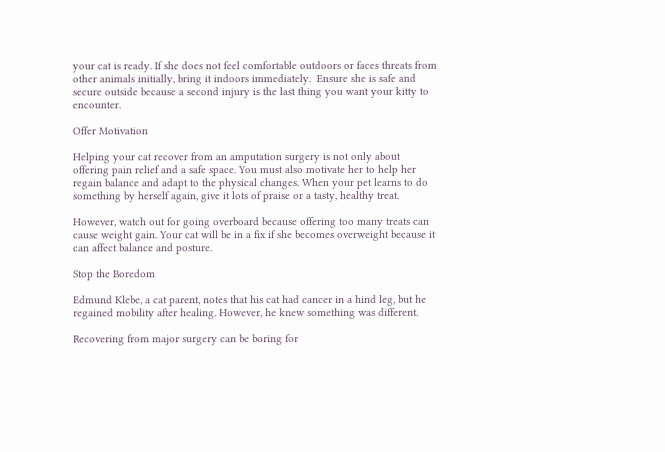your cat is ready. If she does not feel comfortable outdoors or faces threats from other animals initially, bring it indoors immediately.  Ensure she is safe and secure outside because a second injury is the last thing you want your kitty to encounter.

Offer Motivation

Helping your cat recover from an amputation surgery is not only about offering pain relief and a safe space. You must also motivate her to help her regain balance and adapt to the physical changes. When your pet learns to do something by herself again, give it lots of praise or a tasty, healthy treat.

However, watch out for going overboard because offering too many treats can cause weight gain. Your cat will be in a fix if she becomes overweight because it can affect balance and posture.

Stop the Boredom

Edmund Klebe, a cat parent, notes that his cat had cancer in a hind leg, but he regained mobility after healing. However, he knew something was different.

Recovering from major surgery can be boring for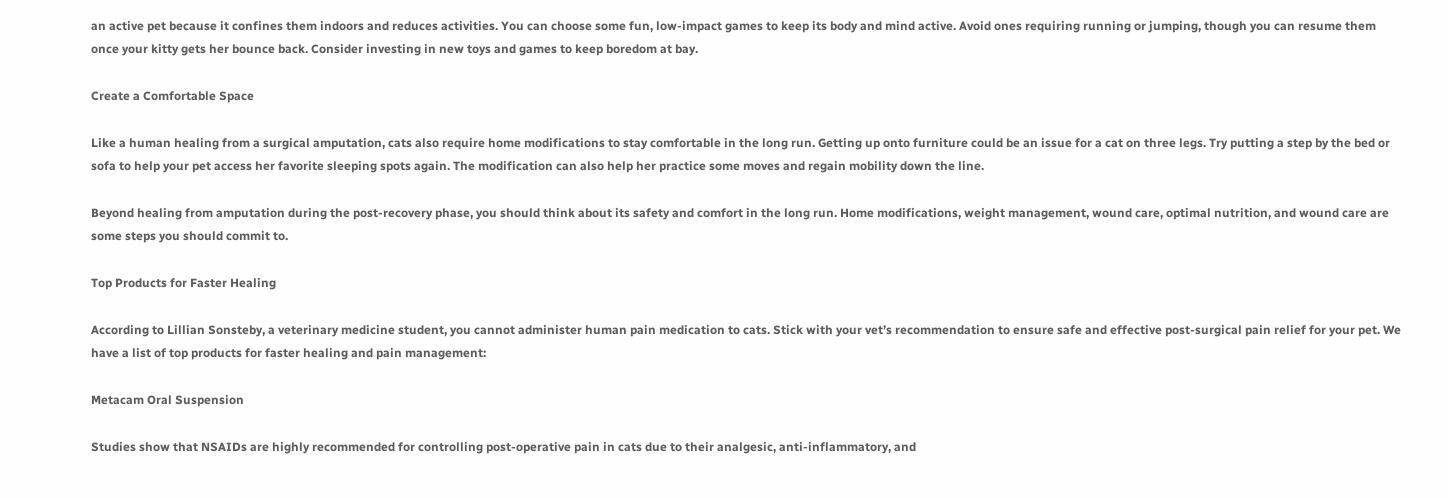an active pet because it confines them indoors and reduces activities. You can choose some fun, low-impact games to keep its body and mind active. Avoid ones requiring running or jumping, though you can resume them once your kitty gets her bounce back. Consider investing in new toys and games to keep boredom at bay.

Create a Comfortable Space

Like a human healing from a surgical amputation, cats also require home modifications to stay comfortable in the long run. Getting up onto furniture could be an issue for a cat on three legs. Try putting a step by the bed or sofa to help your pet access her favorite sleeping spots again. The modification can also help her practice some moves and regain mobility down the line.

Beyond healing from amputation during the post-recovery phase, you should think about its safety and comfort in the long run. Home modifications, weight management, wound care, optimal nutrition, and wound care are some steps you should commit to.

Top Products for Faster Healing

According to Lillian Sonsteby, a veterinary medicine student, you cannot administer human pain medication to cats. Stick with your vet’s recommendation to ensure safe and effective post-surgical pain relief for your pet. We have a list of top products for faster healing and pain management:

Metacam Oral Suspension

Studies show that NSAIDs are highly recommended for controlling post-operative pain in cats due to their analgesic, anti-inflammatory, and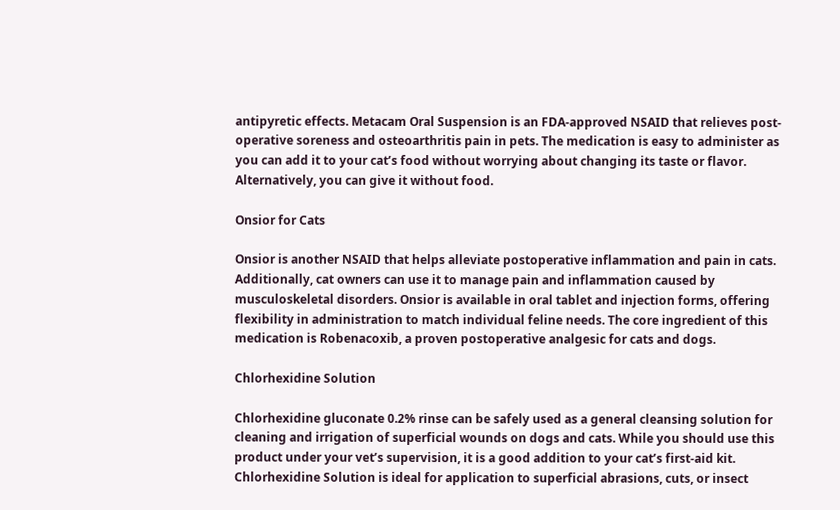antipyretic effects. Metacam Oral Suspension is an FDA-approved NSAID that relieves post-operative soreness and osteoarthritis pain in pets. The medication is easy to administer as you can add it to your cat’s food without worrying about changing its taste or flavor. Alternatively, you can give it without food.

Onsior for Cats

Onsior is another NSAID that helps alleviate postoperative inflammation and pain in cats. Additionally, cat owners can use it to manage pain and inflammation caused by musculoskeletal disorders. Onsior is available in oral tablet and injection forms, offering flexibility in administration to match individual feline needs. The core ingredient of this medication is Robenacoxib, a proven postoperative analgesic for cats and dogs.

Chlorhexidine Solution

Chlorhexidine gluconate 0.2% rinse can be safely used as a general cleansing solution for cleaning and irrigation of superficial wounds on dogs and cats. While you should use this product under your vet’s supervision, it is a good addition to your cat’s first-aid kit. Chlorhexidine Solution is ideal for application to superficial abrasions, cuts, or insect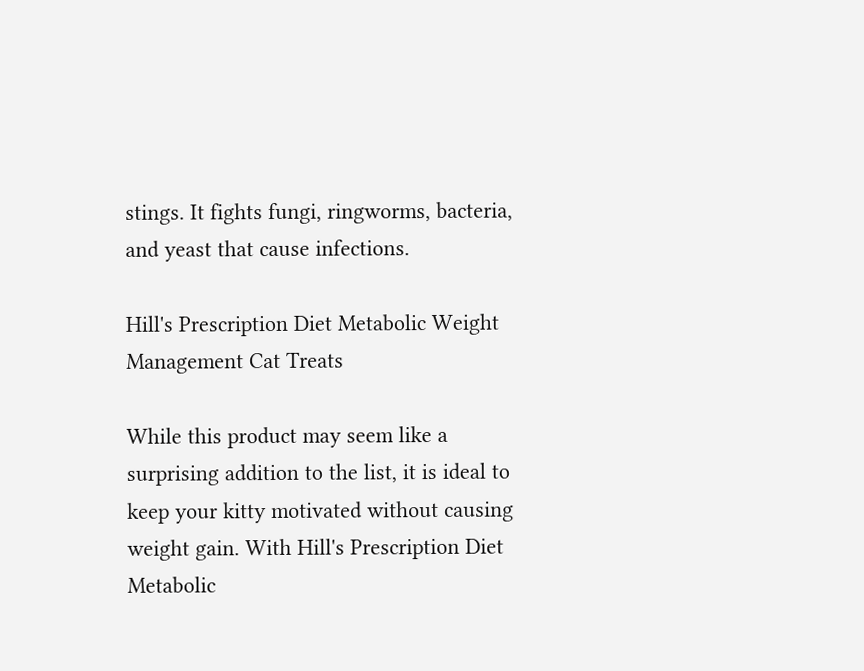stings. It fights fungi, ringworms, bacteria, and yeast that cause infections.

Hill's Prescription Diet Metabolic Weight Management Cat Treats

While this product may seem like a surprising addition to the list, it is ideal to keep your kitty motivated without causing weight gain. With Hill's Prescription Diet Metabolic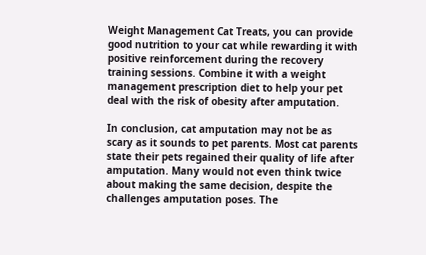Weight Management Cat Treats, you can provide good nutrition to your cat while rewarding it with positive reinforcement during the recovery training sessions. Combine it with a weight management prescription diet to help your pet deal with the risk of obesity after amputation.

In conclusion, cat amputation may not be as scary as it sounds to pet parents. Most cat parents state their pets regained their quality of life after amputation. Many would not even think twice about making the same decision, despite the challenges amputation poses. The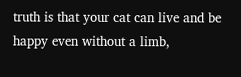truth is that your cat can live and be happy even without a limb,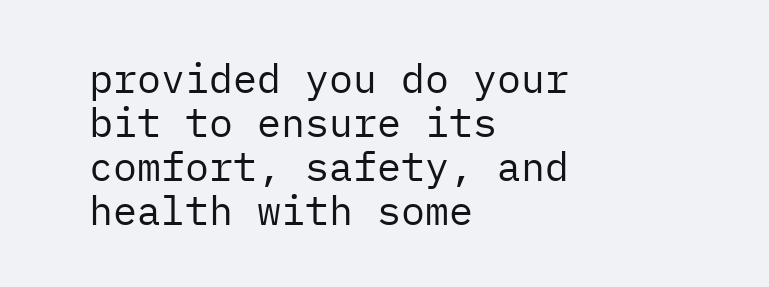provided you do your bit to ensure its comfort, safety, and health with some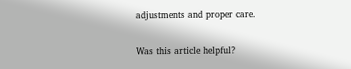adjustments and proper care.

Was this article helpful?